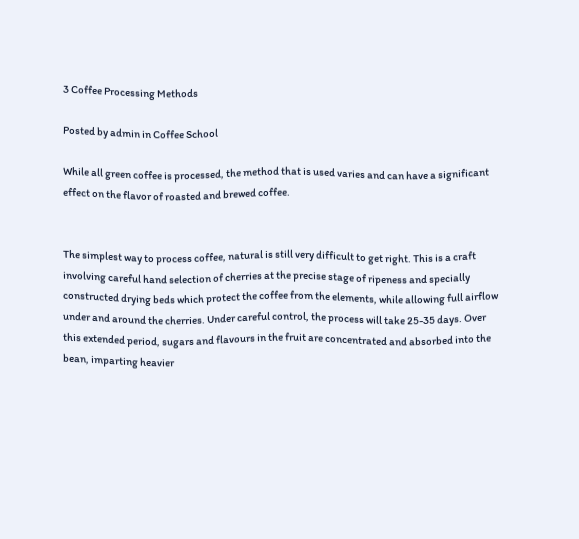3 Coffee Processing Methods

Posted by admin in Coffee School

While all green coffee is processed, the method that is used varies and can have a significant effect on the flavor of roasted and brewed coffee.


The simplest way to process coffee, natural is still very difficult to get right. This is a craft involving careful hand selection of cherries at the precise stage of ripeness and specially constructed drying beds which protect the coffee from the elements, while allowing full airflow under and around the cherries. Under careful control, the process will take 25-35 days. Over this extended period, sugars and flavours in the fruit are concentrated and absorbed into the bean, imparting heavier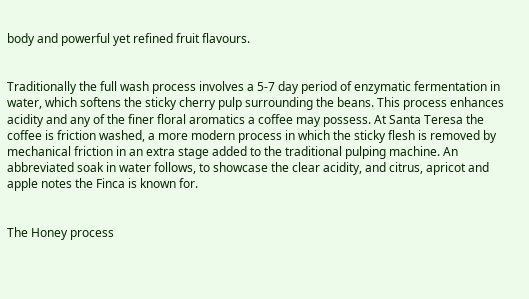body and powerful yet refined fruit flavours.


Traditionally the full wash process involves a 5-7 day period of enzymatic fermentation in water, which softens the sticky cherry pulp surrounding the beans. This process enhances acidity and any of the finer floral aromatics a coffee may possess. At Santa Teresa the coffee is friction washed, a more modern process in which the sticky flesh is removed by mechanical friction in an extra stage added to the traditional pulping machine. An abbreviated soak in water follows, to showcase the clear acidity, and citrus, apricot and apple notes the Finca is known for.


The Honey process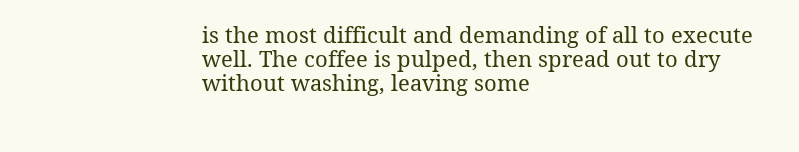is the most difficult and demanding of all to execute well. The coffee is pulped, then spread out to dry without washing, leaving some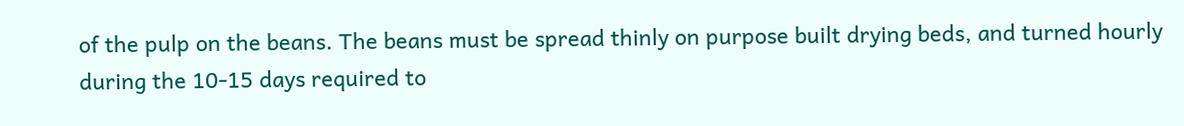of the pulp on the beans. The beans must be spread thinly on purpose built drying beds, and turned hourly during the 10-15 days required to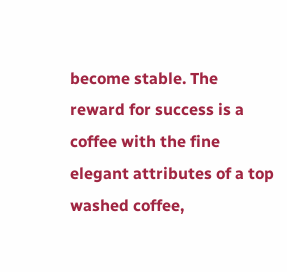become stable. The reward for success is a coffee with the fine elegant attributes of a top washed coffee,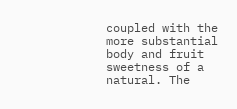coupled with the more substantial body and fruit sweetness of a natural. The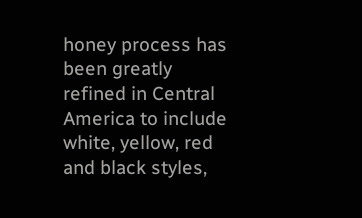honey process has been greatly refined in Central America to include white, yellow, red and black styles,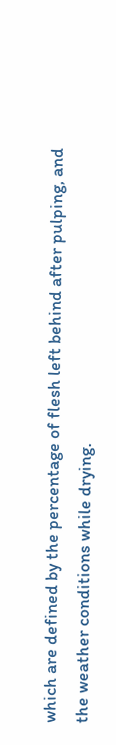which are defined by the percentage of flesh left behind after pulping, and the weather conditions while drying.